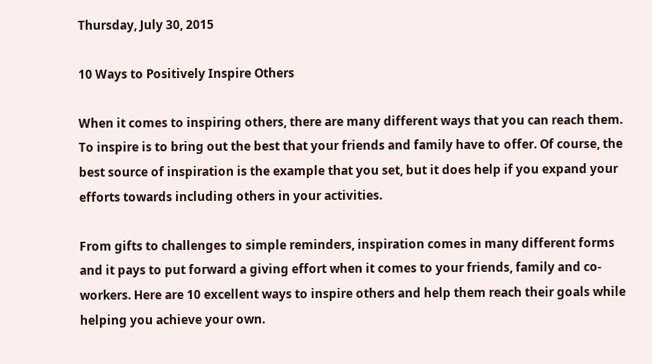Thursday, July 30, 2015

10 Ways to Positively Inspire Others

When it comes to inspiring others, there are many different ways that you can reach them. To inspire is to bring out the best that your friends and family have to offer. Of course, the best source of inspiration is the example that you set, but it does help if you expand your efforts towards including others in your activities.

From gifts to challenges to simple reminders, inspiration comes in many different forms and it pays to put forward a giving effort when it comes to your friends, family and co-workers. Here are 10 excellent ways to inspire others and help them reach their goals while helping you achieve your own.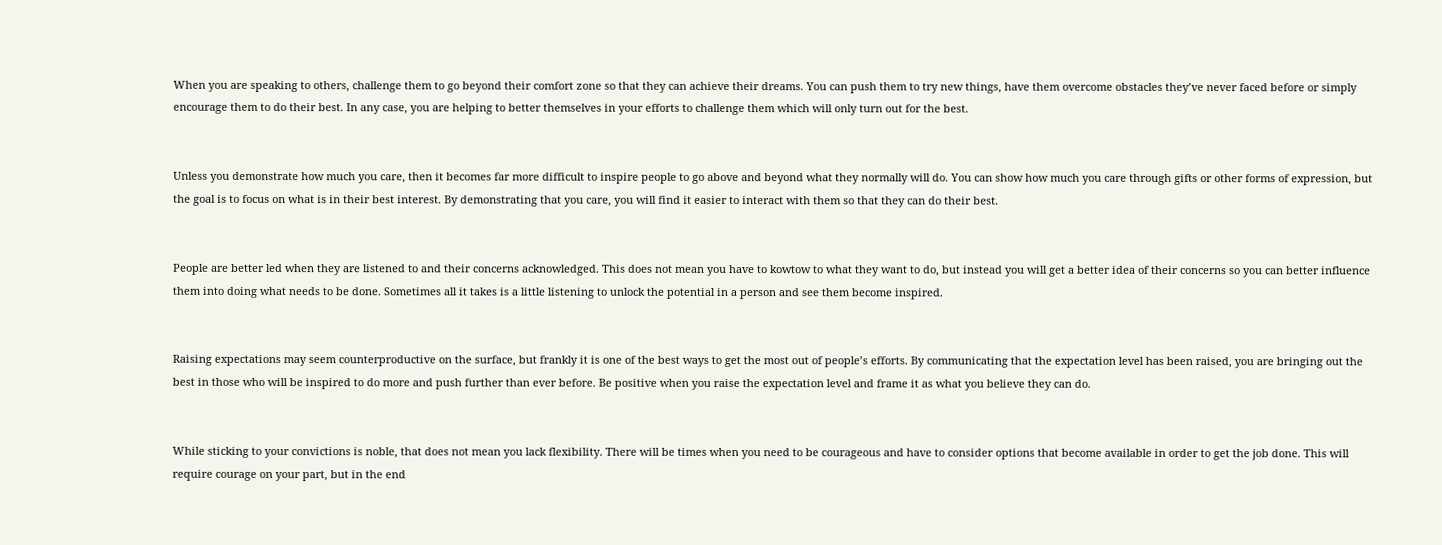When you are speaking to others, challenge them to go beyond their comfort zone so that they can achieve their dreams. You can push them to try new things, have them overcome obstacles they’ve never faced before or simply encourage them to do their best. In any case, you are helping to better themselves in your efforts to challenge them which will only turn out for the best.


Unless you demonstrate how much you care, then it becomes far more difficult to inspire people to go above and beyond what they normally will do. You can show how much you care through gifts or other forms of expression, but the goal is to focus on what is in their best interest. By demonstrating that you care, you will find it easier to interact with them so that they can do their best.


People are better led when they are listened to and their concerns acknowledged. This does not mean you have to kowtow to what they want to do, but instead you will get a better idea of their concerns so you can better influence them into doing what needs to be done. Sometimes all it takes is a little listening to unlock the potential in a person and see them become inspired.


Raising expectations may seem counterproductive on the surface, but frankly it is one of the best ways to get the most out of people’s efforts. By communicating that the expectation level has been raised, you are bringing out the best in those who will be inspired to do more and push further than ever before. Be positive when you raise the expectation level and frame it as what you believe they can do.


While sticking to your convictions is noble, that does not mean you lack flexibility. There will be times when you need to be courageous and have to consider options that become available in order to get the job done. This will require courage on your part, but in the end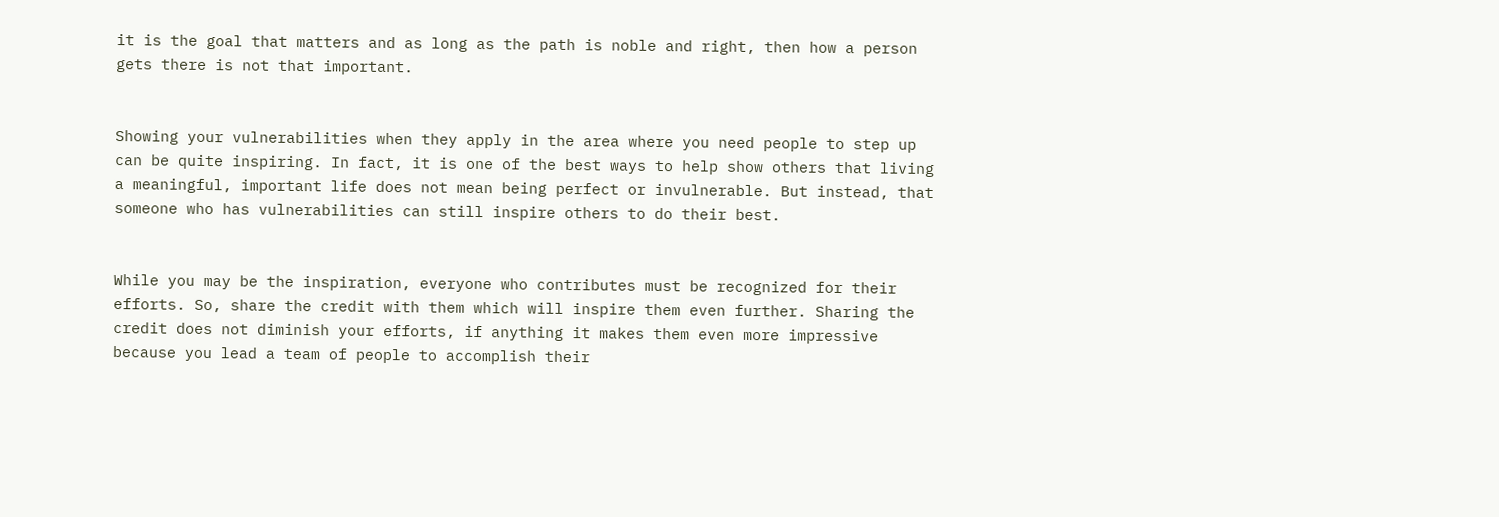it is the goal that matters and as long as the path is noble and right, then how a person gets there is not that important.


Showing your vulnerabilities when they apply in the area where you need people to step up can be quite inspiring. In fact, it is one of the best ways to help show others that living a meaningful, important life does not mean being perfect or invulnerable. But instead, that someone who has vulnerabilities can still inspire others to do their best.


While you may be the inspiration, everyone who contributes must be recognized for their efforts. So, share the credit with them which will inspire them even further. Sharing the credit does not diminish your efforts, if anything it makes them even more impressive because you lead a team of people to accomplish their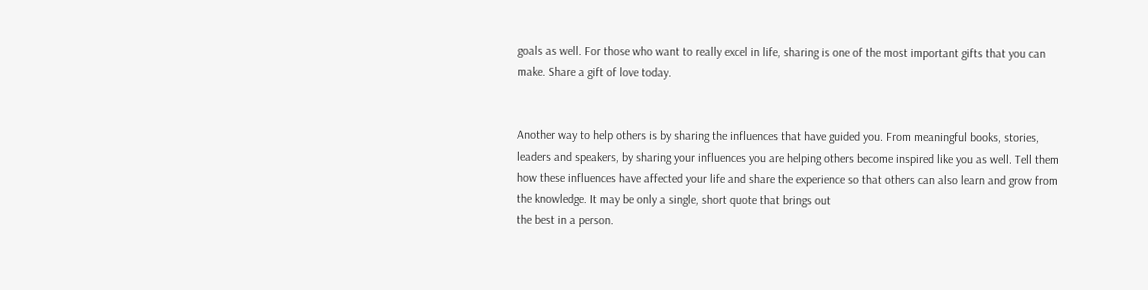goals as well. For those who want to really excel in life, sharing is one of the most important gifts that you can make. Share a gift of love today.


Another way to help others is by sharing the influences that have guided you. From meaningful books, stories, leaders and speakers, by sharing your influences you are helping others become inspired like you as well. Tell them how these influences have affected your life and share the experience so that others can also learn and grow from the knowledge. It may be only a single, short quote that brings out
the best in a person.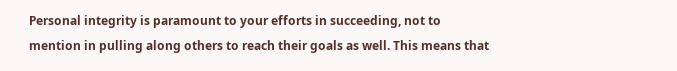Personal integrity is paramount to your efforts in succeeding, not to mention in pulling along others to reach their goals as well. This means that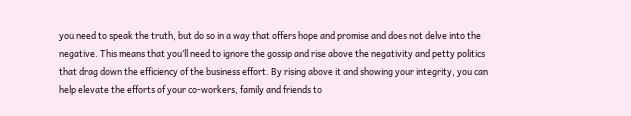you need to speak the truth, but do so in a way that offers hope and promise and does not delve into the negative. This means that you’ll need to ignore the gossip and rise above the negativity and petty politics that drag down the efficiency of the business effort. By rising above it and showing your integrity, you can help elevate the efforts of your co-workers, family and friends to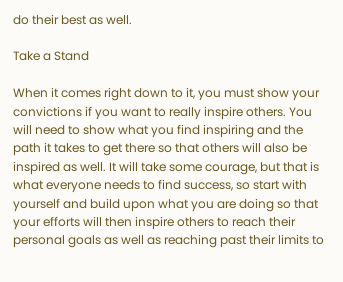do their best as well.

Take a Stand

When it comes right down to it, you must show your convictions if you want to really inspire others. You will need to show what you find inspiring and the path it takes to get there so that others will also be inspired as well. It will take some courage, but that is what everyone needs to find success, so start with yourself and build upon what you are doing so that your efforts will then inspire others to reach their personal goals as well as reaching past their limits to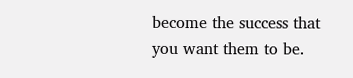become the success that you want them to be.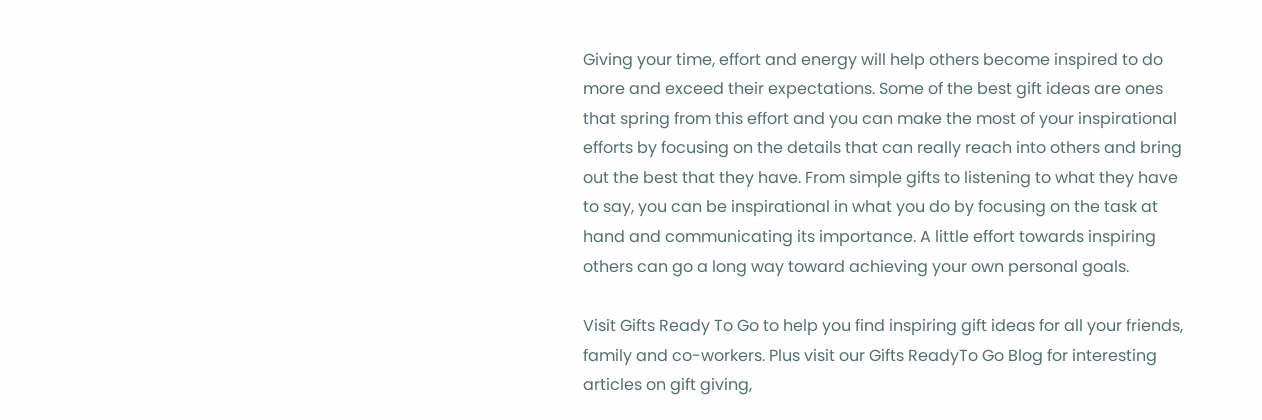Giving your time, effort and energy will help others become inspired to do more and exceed their expectations. Some of the best gift ideas are ones that spring from this effort and you can make the most of your inspirational efforts by focusing on the details that can really reach into others and bring out the best that they have. From simple gifts to listening to what they have to say, you can be inspirational in what you do by focusing on the task at hand and communicating its importance. A little effort towards inspiring others can go a long way toward achieving your own personal goals.

Visit Gifts Ready To Go to help you find inspiring gift ideas for all your friends, family and co-workers. Plus visit our Gifts ReadyTo Go Blog for interesting articles on gift giving,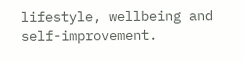lifestyle, wellbeing and self-improvement.